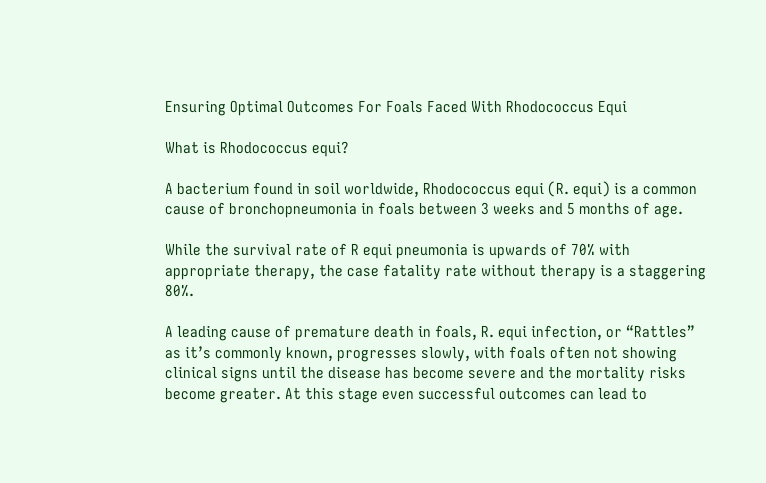Ensuring Optimal Outcomes For Foals Faced With Rhodococcus Equi

What is Rhodococcus equi?

A bacterium found in soil worldwide, Rhodococcus equi (R. equi) is a common cause of bronchopneumonia in foals between 3 weeks and 5 months of age.

While the survival rate of R equi pneumonia is upwards of 70% with appropriate therapy, the case fatality rate without therapy is a staggering 80%.

A leading cause of premature death in foals, R. equi infection, or “Rattles” as it’s commonly known, progresses slowly, with foals often not showing clinical signs until the disease has become severe and the mortality risks become greater. At this stage even successful outcomes can lead to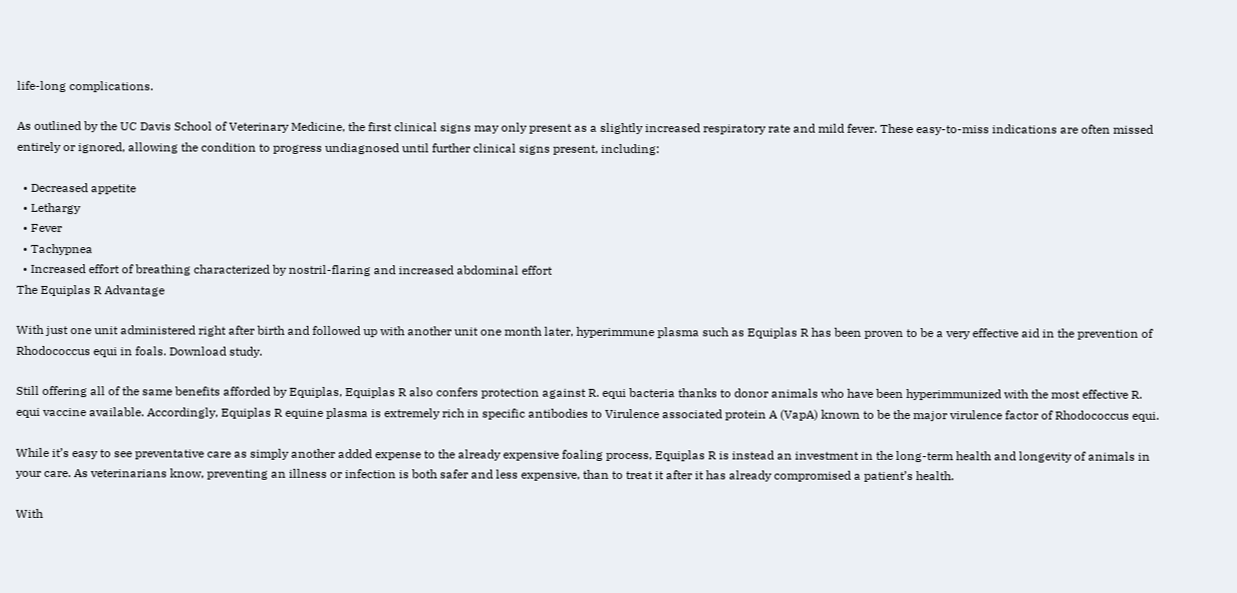life-long complications.

As outlined by the UC Davis School of Veterinary Medicine, the first clinical signs may only present as a slightly increased respiratory rate and mild fever. These easy-to-miss indications are often missed entirely or ignored, allowing the condition to progress undiagnosed until further clinical signs present, including:

  • Decreased appetite
  • Lethargy
  • Fever
  • Tachypnea
  • Increased effort of breathing characterized by nostril-flaring and increased abdominal effort
The Equiplas R Advantage

With just one unit administered right after birth and followed up with another unit one month later, hyperimmune plasma such as Equiplas R has been proven to be a very effective aid in the prevention of Rhodococcus equi in foals. Download study.

Still offering all of the same benefits afforded by Equiplas, Equiplas R also confers protection against R. equi bacteria thanks to donor animals who have been hyperimmunized with the most effective R. equi vaccine available. Accordingly, Equiplas R equine plasma is extremely rich in specific antibodies to Virulence associated protein A (VapA) known to be the major virulence factor of Rhodococcus equi.

While it’s easy to see preventative care as simply another added expense to the already expensive foaling process, Equiplas R is instead an investment in the long-term health and longevity of animals in your care. As veterinarians know, preventing an illness or infection is both safer and less expensive, than to treat it after it has already compromised a patient’s health.

With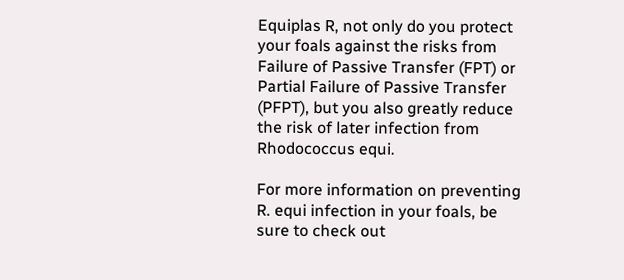Equiplas R, not only do you protect your foals against the risks from Failure of Passive Transfer (FPT) or Partial Failure of Passive Transfer (PFPT), but you also greatly reduce the risk of later infection from Rhodococcus equi.

For more information on preventing R. equi infection in your foals, be sure to check out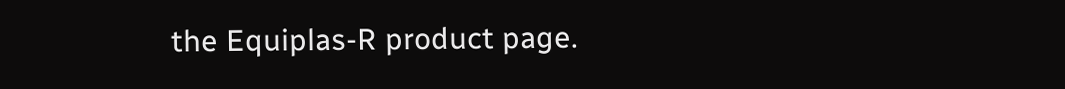the Equiplas-R product page.